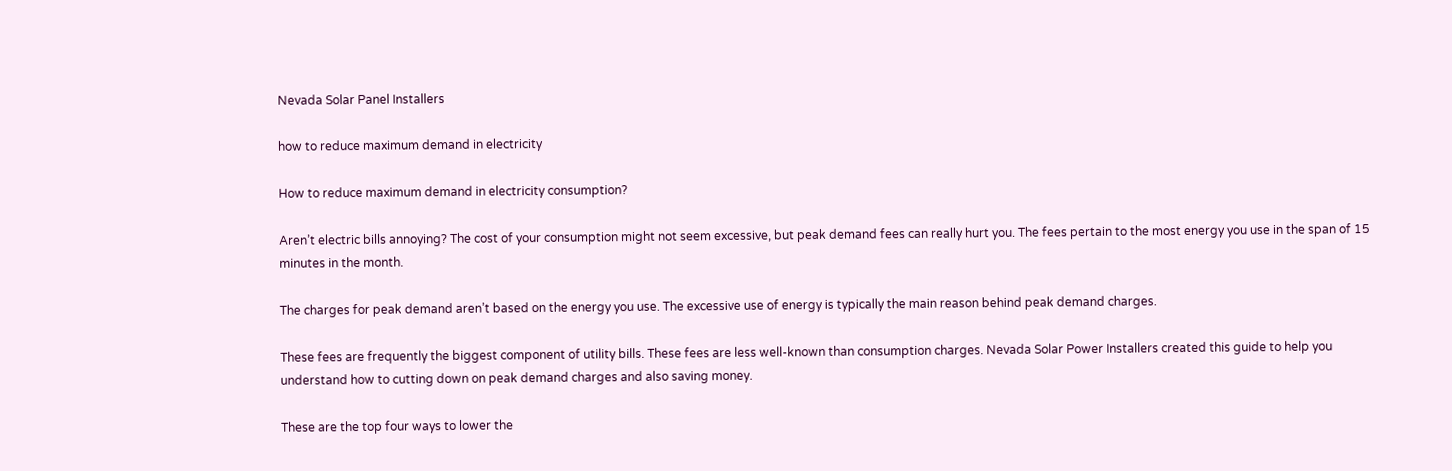Nevada Solar Panel Installers

how to reduce maximum demand in electricity

How to reduce maximum demand in electricity consumption?

Aren’t electric bills annoying? The cost of your consumption might not seem excessive, but peak demand fees can really hurt you. The fees pertain to the most energy you use in the span of 15 minutes in the month.

The charges for peak demand aren’t based on the energy you use. The excessive use of energy is typically the main reason behind peak demand charges.

These fees are frequently the biggest component of utility bills. These fees are less well-known than consumption charges. Nevada Solar Power Installers created this guide to help you understand how to cutting down on peak demand charges and also saving money.

These are the top four ways to lower the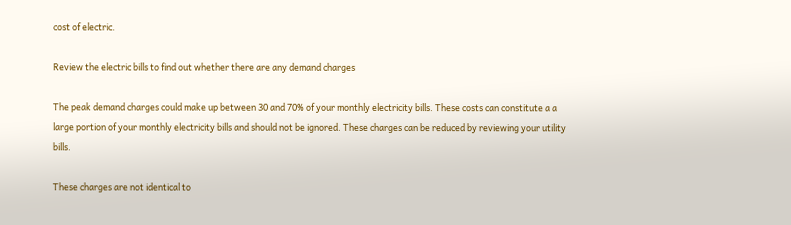cost of electric.

Review the electric bills to find out whether there are any demand charges

The peak demand charges could make up between 30 and 70% of your monthly electricity bills. These costs can constitute a a large portion of your monthly electricity bills and should not be ignored. These charges can be reduced by reviewing your utility bills.

These charges are not identical to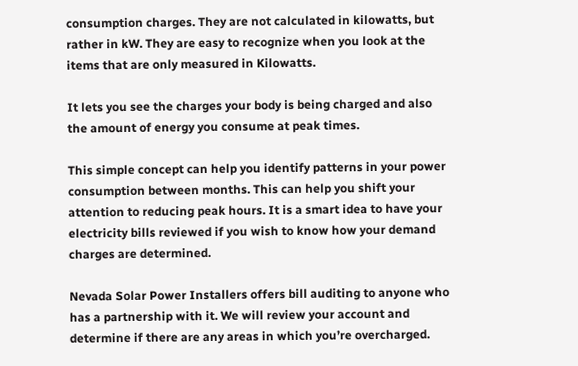consumption charges. They are not calculated in kilowatts, but rather in kW. They are easy to recognize when you look at the items that are only measured in Kilowatts.

It lets you see the charges your body is being charged and also the amount of energy you consume at peak times.

This simple concept can help you identify patterns in your power consumption between months. This can help you shift your attention to reducing peak hours. It is a smart idea to have your electricity bills reviewed if you wish to know how your demand charges are determined.

Nevada Solar Power Installers offers bill auditing to anyone who has a partnership with it. We will review your account and determine if there are any areas in which you’re overcharged.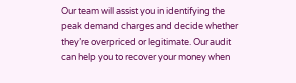Our team will assist you in identifying the peak demand charges and decide whether they’re overpriced or legitimate. Our audit can help you to recover your money when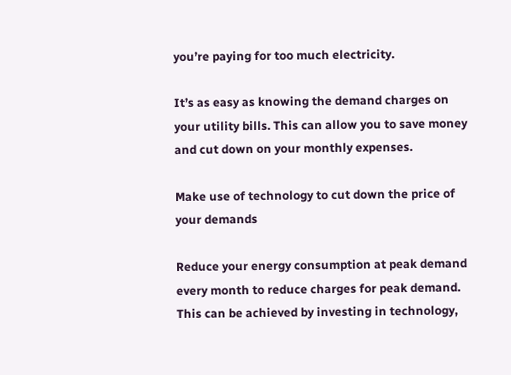you’re paying for too much electricity.

It’s as easy as knowing the demand charges on your utility bills. This can allow you to save money and cut down on your monthly expenses.

Make use of technology to cut down the price of your demands

Reduce your energy consumption at peak demand every month to reduce charges for peak demand. This can be achieved by investing in technology,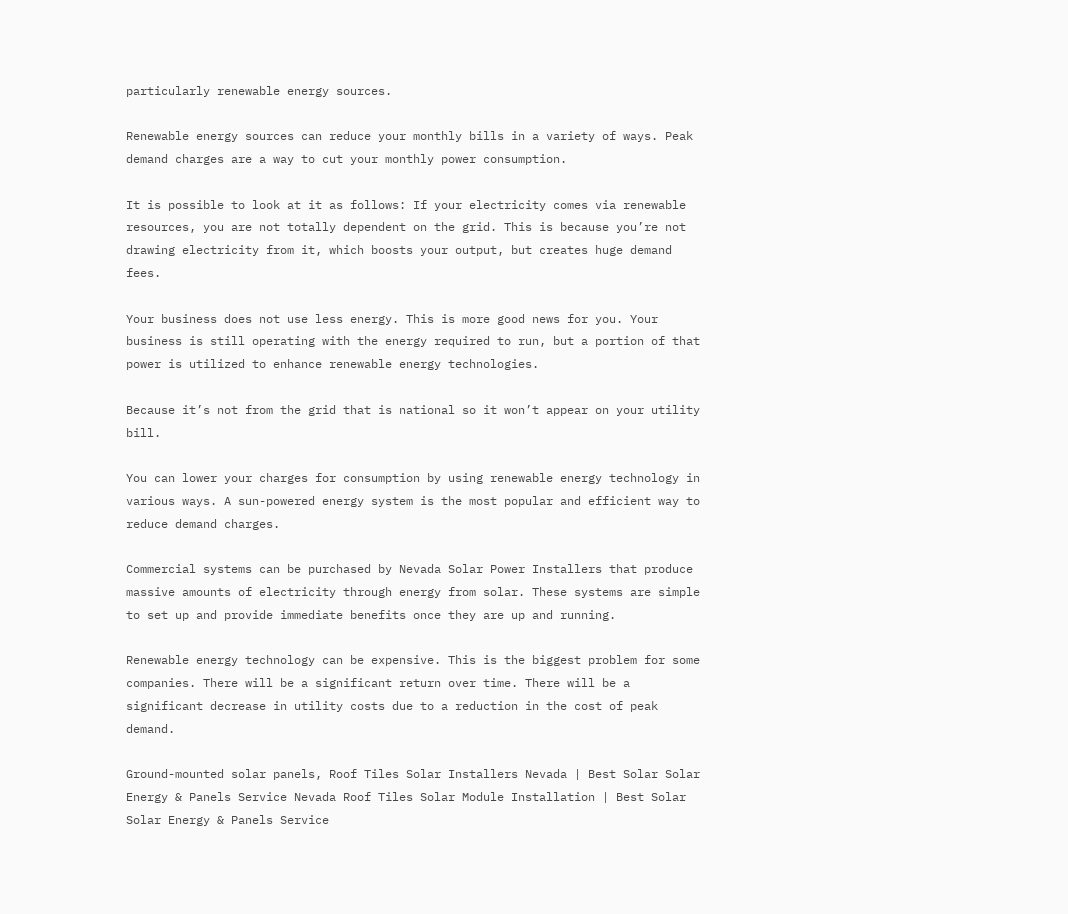particularly renewable energy sources.

Renewable energy sources can reduce your monthly bills in a variety of ways. Peak demand charges are a way to cut your monthly power consumption.

It is possible to look at it as follows: If your electricity comes via renewable resources, you are not totally dependent on the grid. This is because you’re not drawing electricity from it, which boosts your output, but creates huge demand fees.

Your business does not use less energy. This is more good news for you. Your business is still operating with the energy required to run, but a portion of that power is utilized to enhance renewable energy technologies.

Because it’s not from the grid that is national so it won’t appear on your utility bill.

You can lower your charges for consumption by using renewable energy technology in various ways. A sun-powered energy system is the most popular and efficient way to reduce demand charges.

Commercial systems can be purchased by Nevada Solar Power Installers that produce massive amounts of electricity through energy from solar. These systems are simple to set up and provide immediate benefits once they are up and running.

Renewable energy technology can be expensive. This is the biggest problem for some companies. There will be a significant return over time. There will be a significant decrease in utility costs due to a reduction in the cost of peak demand.

Ground-mounted solar panels, Roof Tiles Solar Installers Nevada | Best Solar Solar Energy & Panels Service Nevada Roof Tiles Solar Module Installation | Best Solar Solar Energy & Panels Service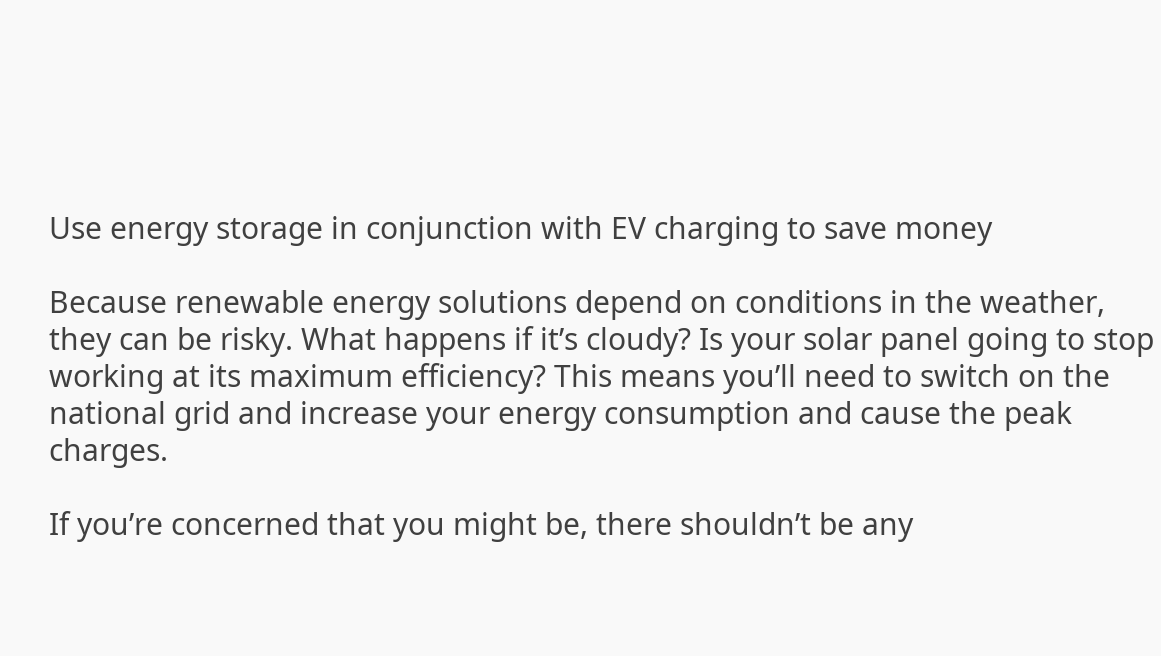Use energy storage in conjunction with EV charging to save money

Because renewable energy solutions depend on conditions in the weather, they can be risky. What happens if it’s cloudy? Is your solar panel going to stop working at its maximum efficiency? This means you’ll need to switch on the national grid and increase your energy consumption and cause the peak charges.

If you’re concerned that you might be, there shouldn’t be any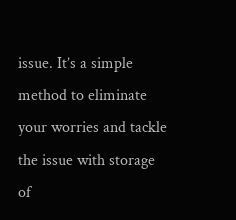issue. It’s a simple method to eliminate your worries and tackle the issue with storage of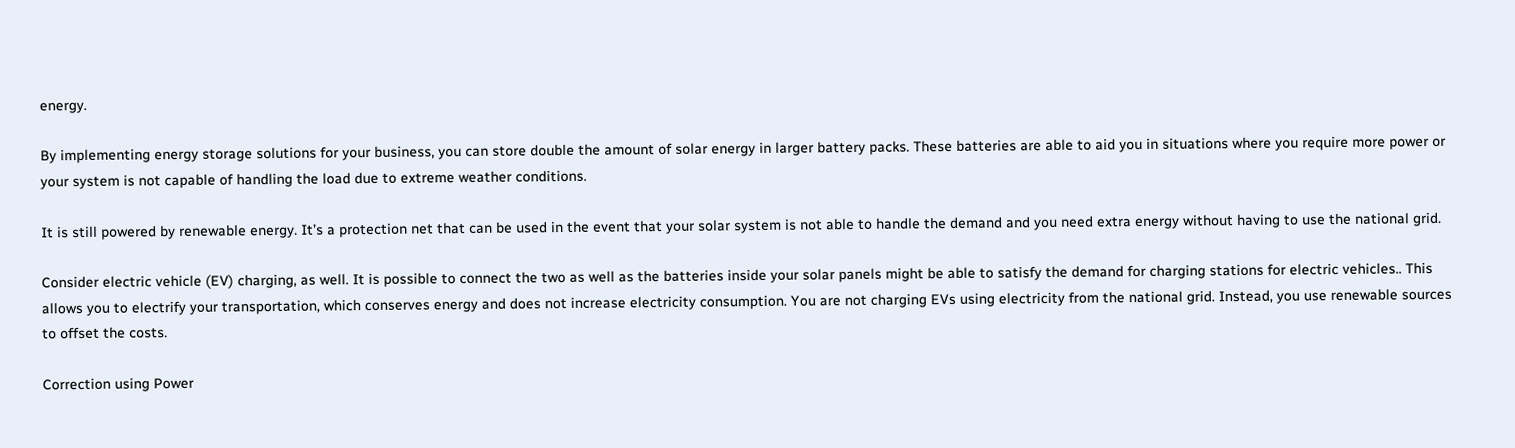energy.

By implementing energy storage solutions for your business, you can store double the amount of solar energy in larger battery packs. These batteries are able to aid you in situations where you require more power or your system is not capable of handling the load due to extreme weather conditions.

It is still powered by renewable energy. It’s a protection net that can be used in the event that your solar system is not able to handle the demand and you need extra energy without having to use the national grid.

Consider electric vehicle (EV) charging, as well. It is possible to connect the two as well as the batteries inside your solar panels might be able to satisfy the demand for charging stations for electric vehicles.. This allows you to electrify your transportation, which conserves energy and does not increase electricity consumption. You are not charging EVs using electricity from the national grid. Instead, you use renewable sources to offset the costs.

Correction using Power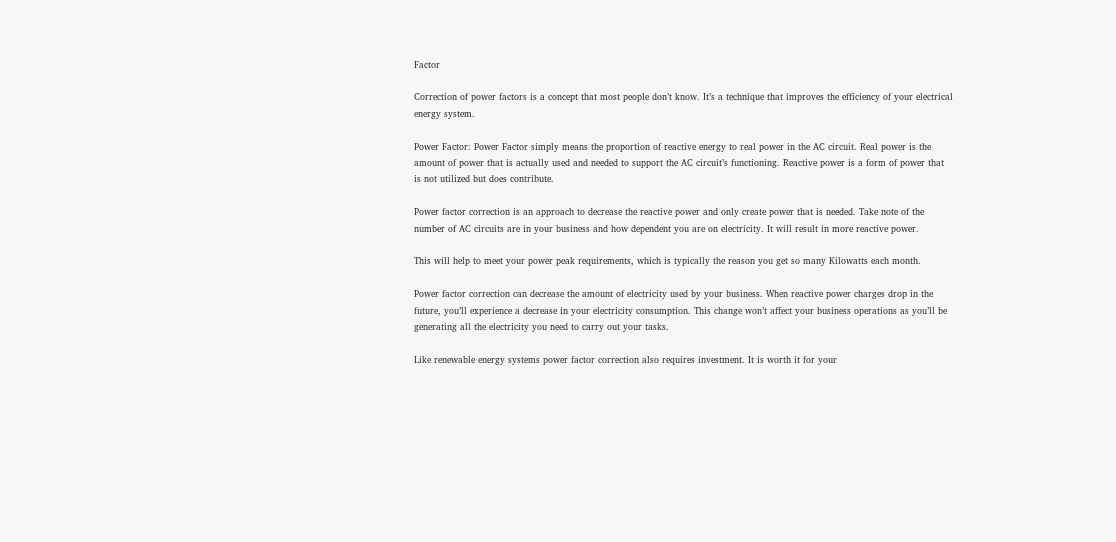Factor

Correction of power factors is a concept that most people don’t know. It’s a technique that improves the efficiency of your electrical energy system.

Power Factor: Power Factor simply means the proportion of reactive energy to real power in the AC circuit. Real power is the amount of power that is actually used and needed to support the AC circuit’s functioning. Reactive power is a form of power that is not utilized but does contribute.

Power factor correction is an approach to decrease the reactive power and only create power that is needed. Take note of the number of AC circuits are in your business and how dependent you are on electricity. It will result in more reactive power.

This will help to meet your power peak requirements, which is typically the reason you get so many Kilowatts each month.

Power factor correction can decrease the amount of electricity used by your business. When reactive power charges drop in the future, you’ll experience a decrease in your electricity consumption. This change won’t affect your business operations as you’ll be generating all the electricity you need to carry out your tasks.

Like renewable energy systems power factor correction also requires investment. It is worth it for your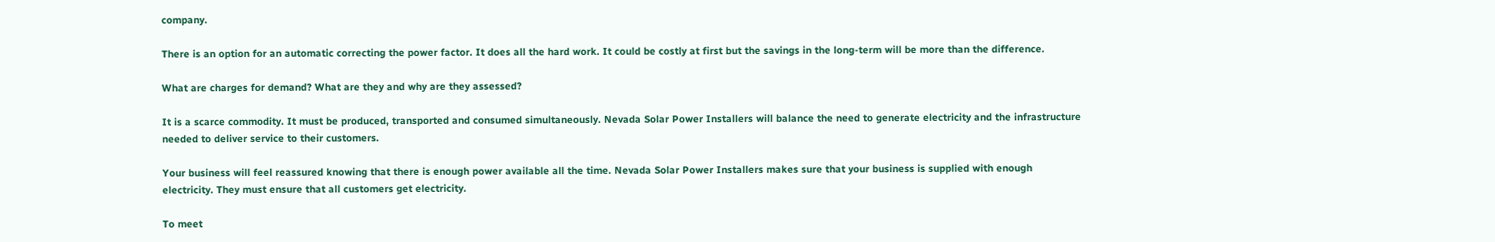company.

There is an option for an automatic correcting the power factor. It does all the hard work. It could be costly at first but the savings in the long-term will be more than the difference.

What are charges for demand? What are they and why are they assessed?

It is a scarce commodity. It must be produced, transported and consumed simultaneously. Nevada Solar Power Installers will balance the need to generate electricity and the infrastructure needed to deliver service to their customers.

Your business will feel reassured knowing that there is enough power available all the time. Nevada Solar Power Installers makes sure that your business is supplied with enough electricity. They must ensure that all customers get electricity.

To meet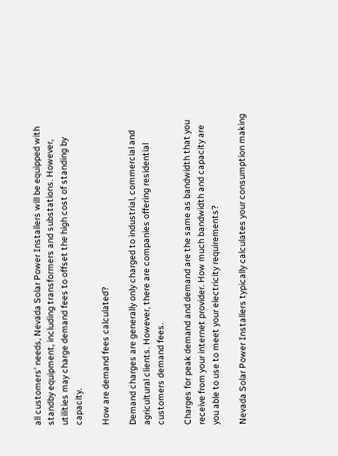all customers’ needs, Nevada Solar Power Installers will be equipped with standby equipment, including transformers and substations. However, utilities may charge demand fees to offset the high cost of standing by capacity.

How are demand fees calculated?

Demand charges are generally only charged to industrial, commercial and agricultural clients. However, there are companies offering residential customers demand fees.

Charges for peak demand and demand are the same as bandwidth that you receive from your internet provider. How much bandwidth and capacity are you able to use to meet your electricity requirements?

Nevada Solar Power Installers typically calculates your consumption making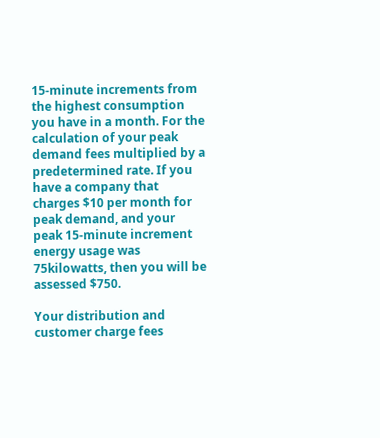15-minute increments from the highest consumption you have in a month. For the calculation of your peak demand fees multiplied by a predetermined rate. If you have a company that charges $10 per month for peak demand, and your peak 15-minute increment energy usage was 75kilowatts, then you will be assessed $750.

Your distribution and customer charge fees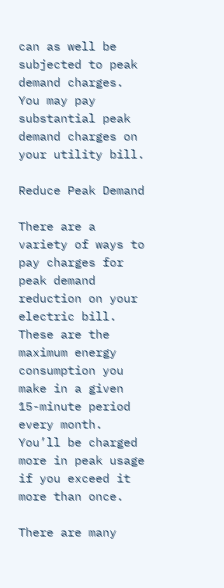can as well be subjected to peak demand charges. You may pay substantial peak demand charges on your utility bill.

Reduce Peak Demand

There are a variety of ways to pay charges for peak demand reduction on your electric bill. These are the maximum energy consumption you make in a given 15-minute period every month. You’ll be charged more in peak usage if you exceed it more than once.

There are many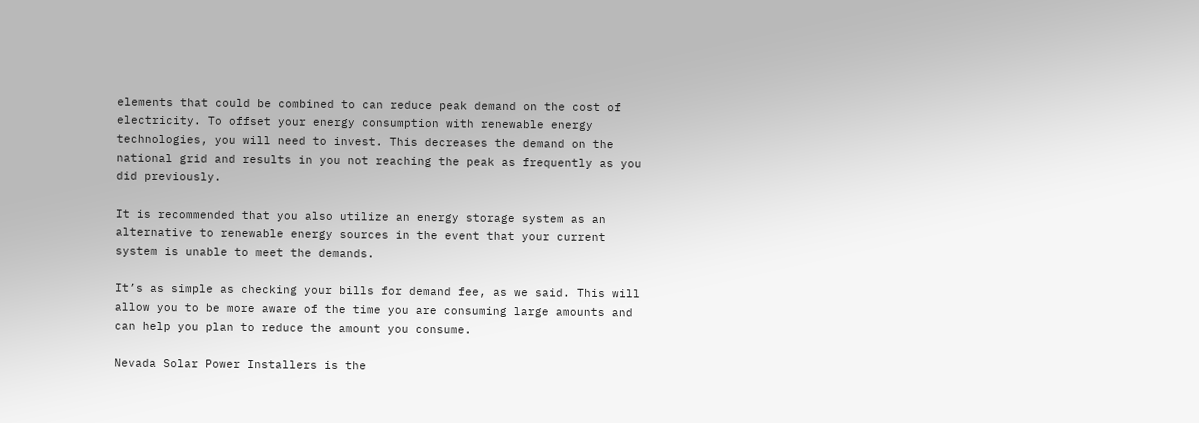elements that could be combined to can reduce peak demand on the cost of electricity. To offset your energy consumption with renewable energy technologies, you will need to invest. This decreases the demand on the national grid and results in you not reaching the peak as frequently as you did previously.

It is recommended that you also utilize an energy storage system as an alternative to renewable energy sources in the event that your current system is unable to meet the demands.

It’s as simple as checking your bills for demand fee, as we said. This will allow you to be more aware of the time you are consuming large amounts and can help you plan to reduce the amount you consume.

Nevada Solar Power Installers is the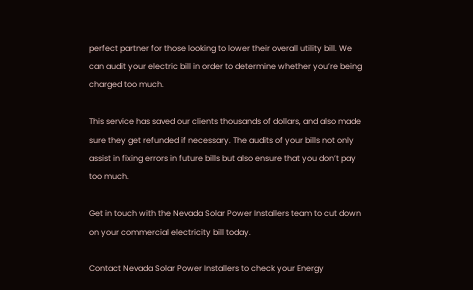perfect partner for those looking to lower their overall utility bill. We can audit your electric bill in order to determine whether you’re being charged too much.

This service has saved our clients thousands of dollars, and also made sure they get refunded if necessary. The audits of your bills not only assist in fixing errors in future bills but also ensure that you don’t pay too much.

Get in touch with the Nevada Solar Power Installers team to cut down on your commercial electricity bill today.

Contact Nevada Solar Power Installers to check your Energy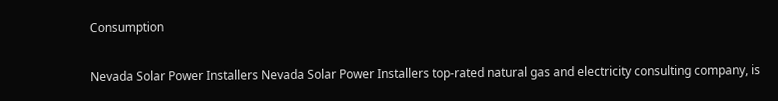Consumption

Nevada Solar Power Installers Nevada Solar Power Installers top-rated natural gas and electricity consulting company, is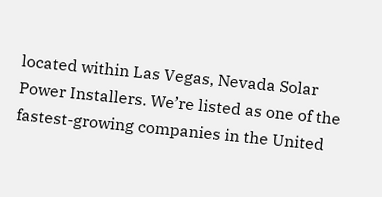located within Las Vegas, Nevada Solar Power Installers. We’re listed as one of the fastest-growing companies in the United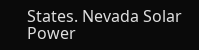States. Nevada Solar Power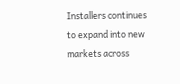Installers continues to expand into new markets across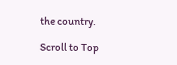the country.

Scroll to Top